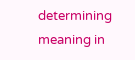determining meaning in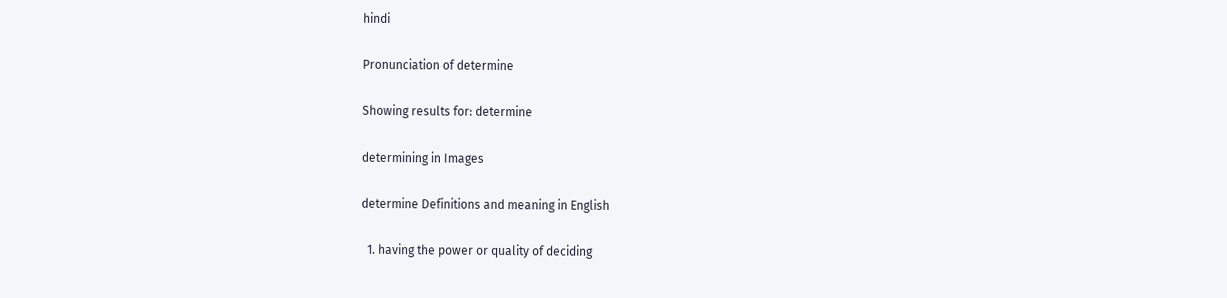hindi

Pronunciation of determine

Showing results for: determine

determining in Images

determine Definitions and meaning in English

  1. having the power or quality of deciding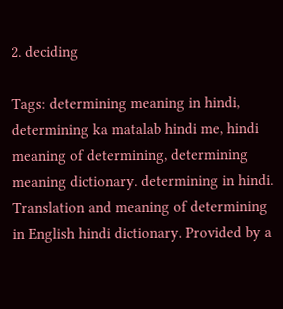2. deciding

Tags: determining meaning in hindi, determining ka matalab hindi me, hindi meaning of determining, determining meaning dictionary. determining in hindi. Translation and meaning of determining in English hindi dictionary. Provided by a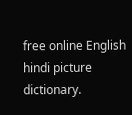free online English hindi picture dictionary.